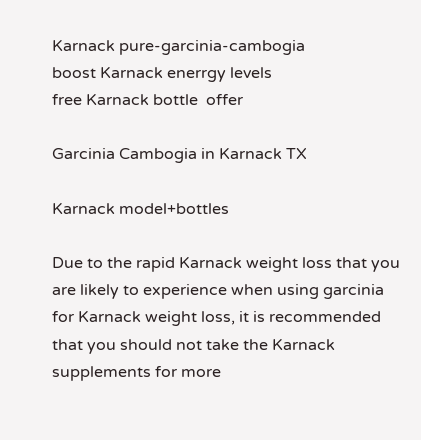Karnack pure-garcinia-cambogia
boost Karnack enerrgy levels
free Karnack bottle  offer

Garcinia Cambogia in Karnack TX

Karnack model+bottles

Due to the rapid Karnack weight loss that you are likely to experience when using garcinia for Karnack weight loss, it is recommended that you should not take the Karnack supplements for more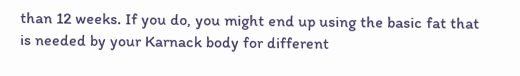than 12 weeks. If you do, you might end up using the basic fat that is needed by your Karnack body for different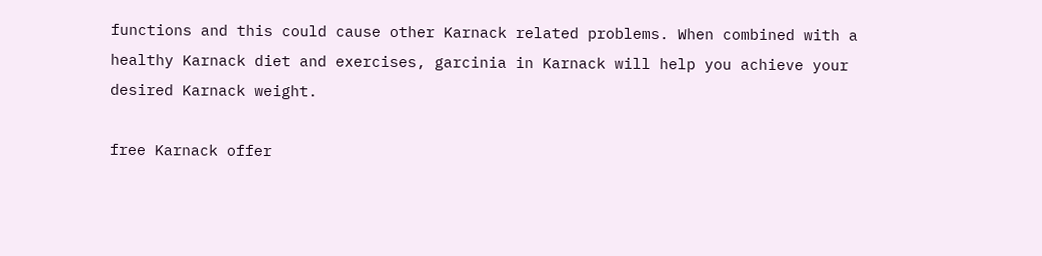functions and this could cause other Karnack related problems. When combined with a healthy Karnack diet and exercises, garcinia in Karnack will help you achieve your desired Karnack weight.

free Karnack offer